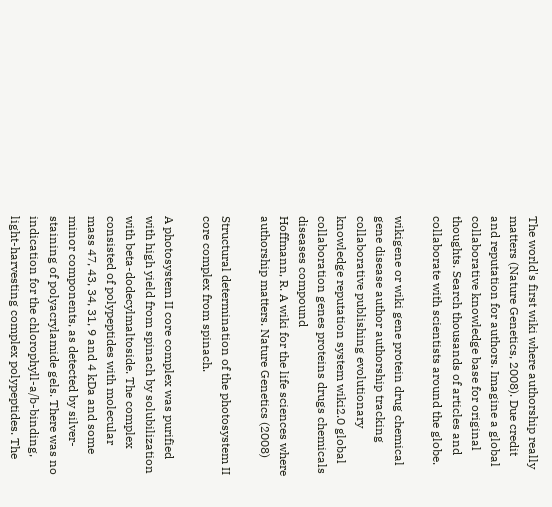The world's first wiki where authorship really matters (Nature Genetics, 2008). Due credit and reputation for authors. Imagine a global collaborative knowledge base for original thoughts. Search thousands of articles and collaborate with scientists around the globe.

wikigene or wiki gene protein drug chemical gene disease author authorship tracking collaborative publishing evolutionary knowledge reputation system wiki2.0 global collaboration genes proteins drugs chemicals diseases compound
Hoffmann, R. A wiki for the life sciences where authorship matters. Nature Genetics (2008)

Structural determination of the photosystem II core complex from spinach.

A photosystem II core complex was purified with high yield from spinach by solubilization with beta-dodecylmaltoside. The complex consisted of polypeptides with molecular mass 47, 43, 34, 31, 9 and 4 kDa and some minor components, as detected by silver-staining of polyacrylamide gels. There was no indication for the chlorophyll-a/b-binding, light-harvesting complex polypeptides. The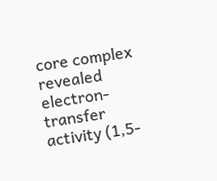core complex revealed electron-transfer activity (1,5-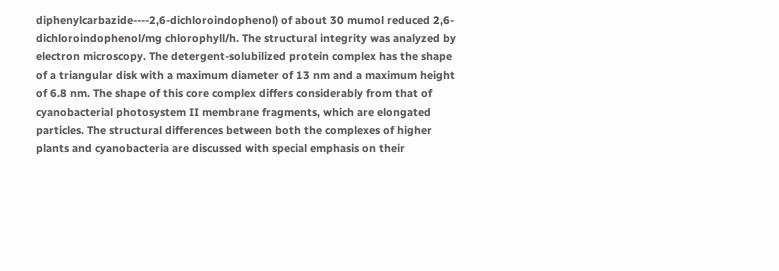diphenylcarbazide----2,6-dichloroindophenol) of about 30 mumol reduced 2,6-dichloroindophenol/mg chlorophyll/h. The structural integrity was analyzed by electron microscopy. The detergent-solubilized protein complex has the shape of a triangular disk with a maximum diameter of 13 nm and a maximum height of 6.8 nm. The shape of this core complex differs considerably from that of cyanobacterial photosystem II membrane fragments, which are elongated particles. The structural differences between both the complexes of higher plants and cyanobacteria are discussed with special emphasis on their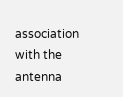association with the antenna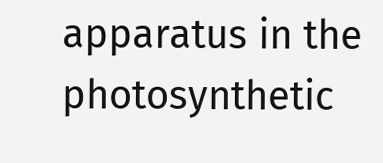apparatus in the photosynthetic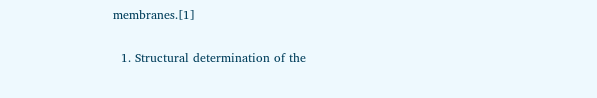membranes.[1]


  1. Structural determination of the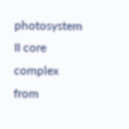photosystem II core complex from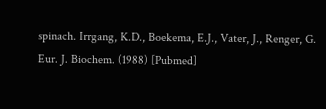spinach. Irrgang, K.D., Boekema, E.J., Vater, J., Renger, G. Eur. J. Biochem. (1988) [Pubmed]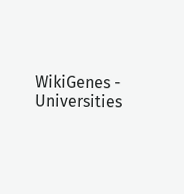WikiGenes - Universities